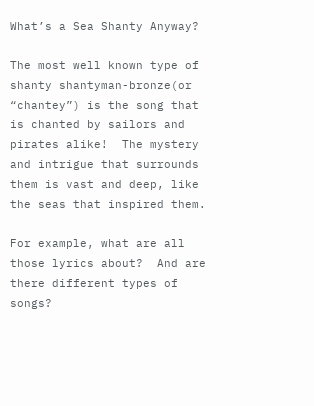What’s a Sea Shanty Anyway?

The most well known type of shanty shantyman-bronze(or “chantey”) is the song that is chanted by sailors and pirates alike!  The mystery and intrigue that surrounds them is vast and deep, like the seas that inspired them.

For example, what are all those lyrics about?  And are there different types of songs?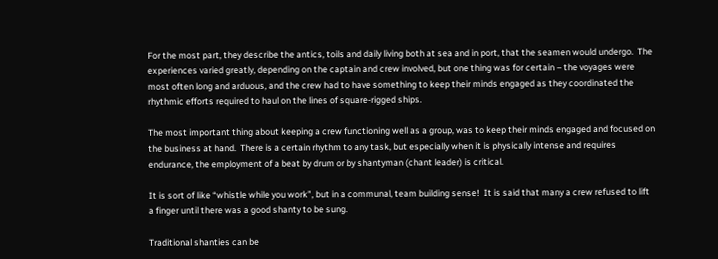For the most part, they describe the antics, toils and daily living both at sea and in port, that the seamen would undergo.  The experiences varied greatly, depending on the captain and crew involved, but one thing was for certain – the voyages were most often long and arduous, and the crew had to have something to keep their minds engaged as they coordinated the rhythmic efforts required to haul on the lines of square-rigged ships.

The most important thing about keeping a crew functioning well as a group, was to keep their minds engaged and focused on the business at hand.  There is a certain rhythm to any task, but especially when it is physically intense and requires endurance, the employment of a beat by drum or by shantyman (chant leader) is critical.

It is sort of like “whistle while you work”, but in a communal, team building sense!  It is said that many a crew refused to lift a finger until there was a good shanty to be sung.

Traditional shanties can be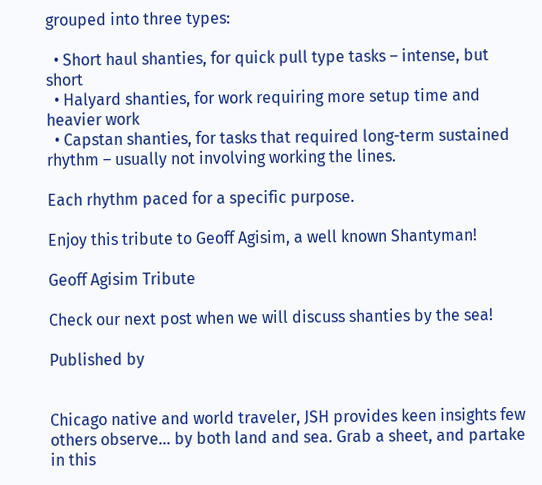grouped into three types:

  • Short haul shanties, for quick pull type tasks – intense, but short
  • Halyard shanties, for work requiring more setup time and heavier work
  • Capstan shanties, for tasks that required long-term sustained rhythm – usually not involving working the lines.

Each rhythm paced for a specific purpose.

Enjoy this tribute to Geoff Agisim, a well known Shantyman!

Geoff Agisim Tribute

Check our next post when we will discuss shanties by the sea!

Published by


Chicago native and world traveler, JSH provides keen insights few others observe... by both land and sea. Grab a sheet, and partake in this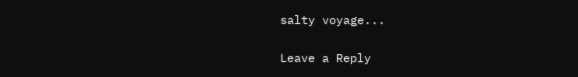salty voyage...

Leave a Reply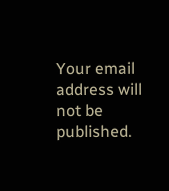Your email address will not be published.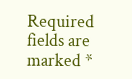Required fields are marked *